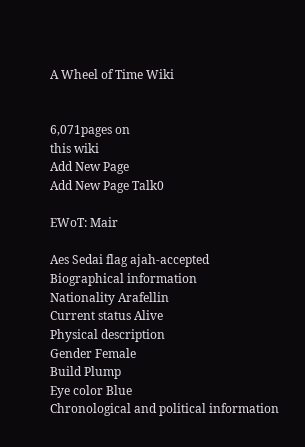A Wheel of Time Wiki


6,071pages on
this wiki
Add New Page
Add New Page Talk0

EWoT: Mair

Aes Sedai flag ajah-accepted
Biographical information
Nationality Arafellin
Current status Alive
Physical description
Gender Female
Build Plump
Eye color Blue
Chronological and political information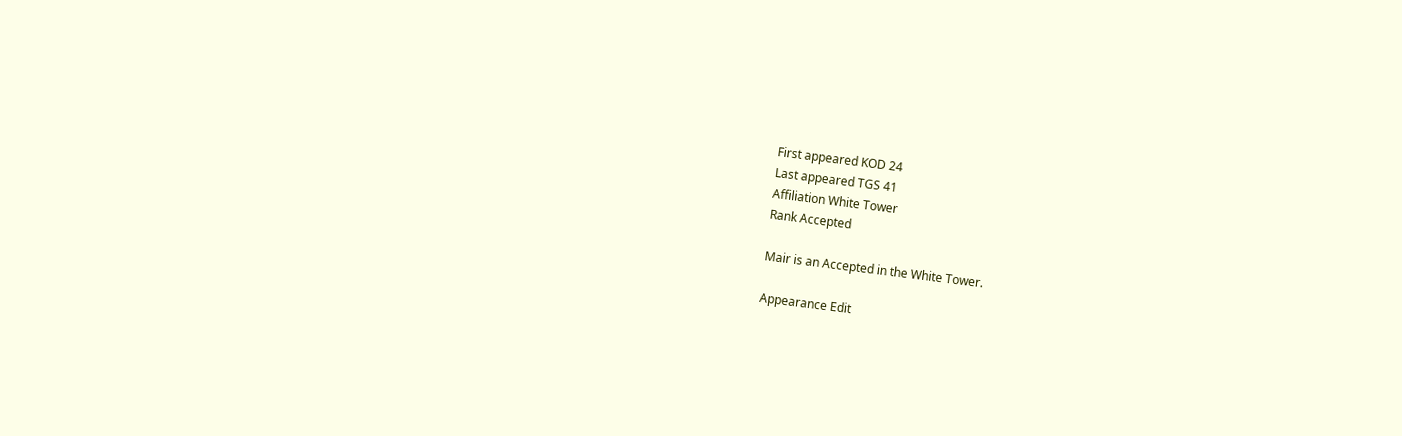First appeared KOD 24
Last appeared TGS 41
Affiliation White Tower
Rank Accepted

Mair is an Accepted in the White Tower.

Appearance Edit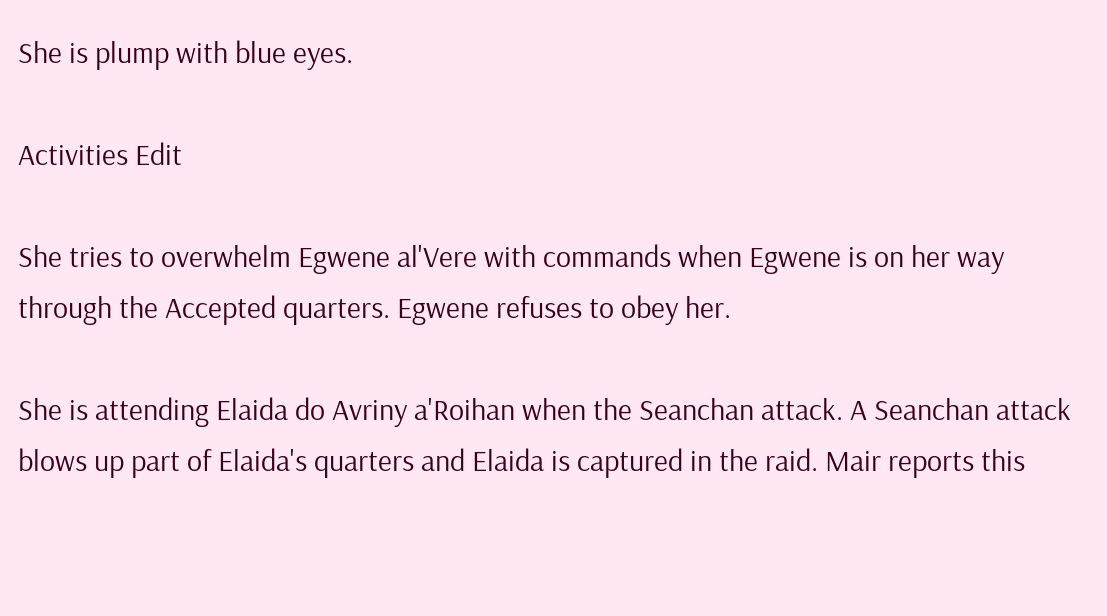She is plump with blue eyes.

Activities Edit

She tries to overwhelm Egwene al'Vere with commands when Egwene is on her way through the Accepted quarters. Egwene refuses to obey her.

She is attending Elaida do Avriny a'Roihan when the Seanchan attack. A Seanchan attack blows up part of Elaida's quarters and Elaida is captured in the raid. Mair reports this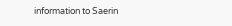information to Saerin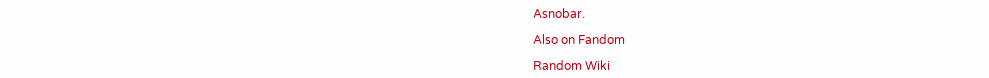Asnobar.

Also on Fandom

Random Wiki